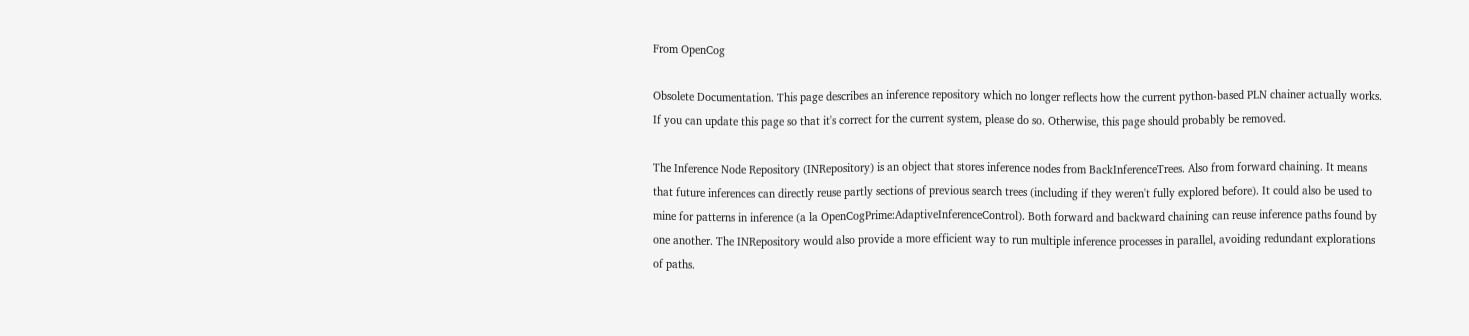From OpenCog

Obsolete Documentation. This page describes an inference repository which no longer reflects how the current python-based PLN chainer actually works. If you can update this page so that it's correct for the current system, please do so. Otherwise, this page should probably be removed.

The Inference Node Repository (INRepository) is an object that stores inference nodes from BackInferenceTrees. Also from forward chaining. It means that future inferences can directly reuse partly sections of previous search trees (including if they weren't fully explored before). It could also be used to mine for patterns in inference (a la OpenCogPrime:AdaptiveInferenceControl). Both forward and backward chaining can reuse inference paths found by one another. The INRepository would also provide a more efficient way to run multiple inference processes in parallel, avoiding redundant explorations of paths.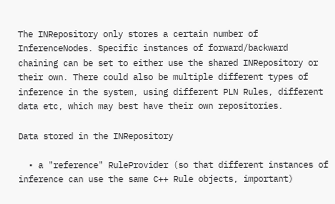The INRepository only stores a certain number of InferenceNodes. Specific instances of forward/backward chaining can be set to either use the shared INRepository or their own. There could also be multiple different types of inference in the system, using different PLN Rules, different data etc, which may best have their own repositories.

Data stored in the INRepository

  • a "reference" RuleProvider (so that different instances of inference can use the same C++ Rule objects, important)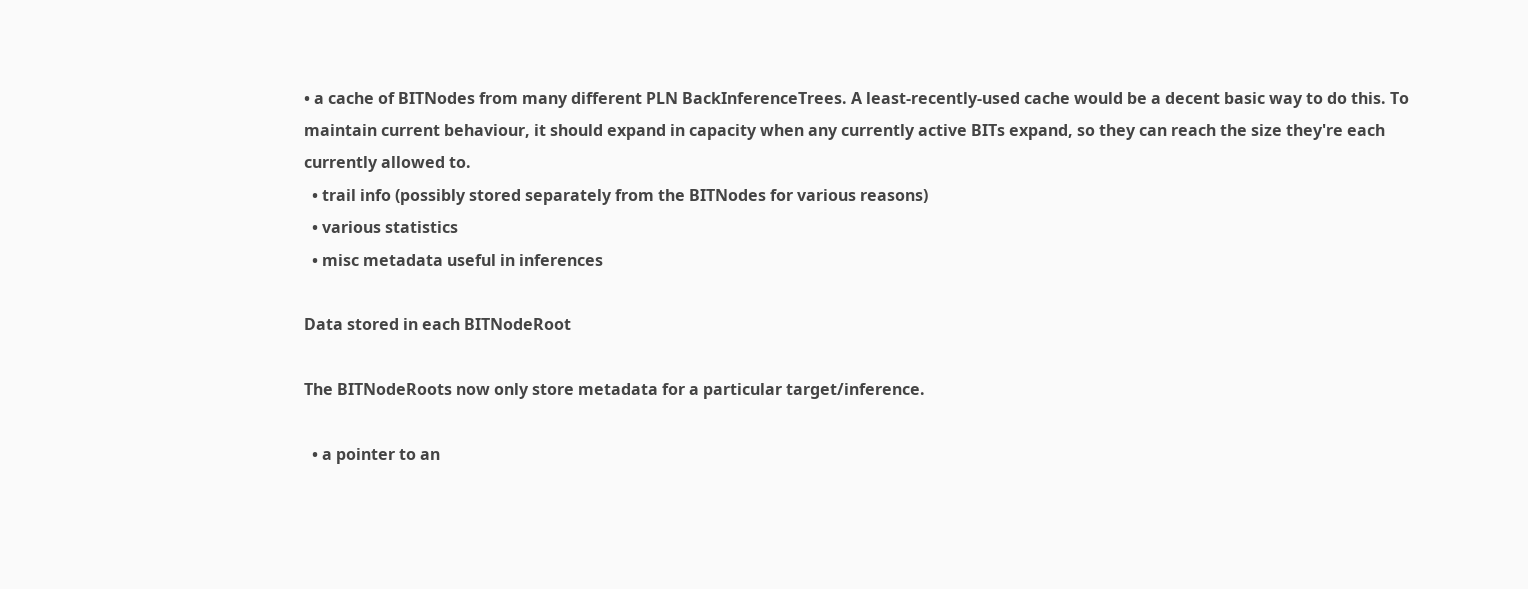• a cache of BITNodes from many different PLN BackInferenceTrees. A least-recently-used cache would be a decent basic way to do this. To maintain current behaviour, it should expand in capacity when any currently active BITs expand, so they can reach the size they're each currently allowed to.
  • trail info (possibly stored separately from the BITNodes for various reasons)
  • various statistics
  • misc metadata useful in inferences

Data stored in each BITNodeRoot

The BITNodeRoots now only store metadata for a particular target/inference.

  • a pointer to an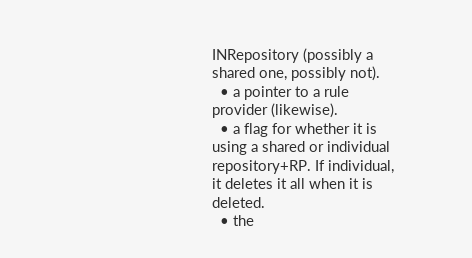INRepository (possibly a shared one, possibly not).
  • a pointer to a rule provider (likewise).
  • a flag for whether it is using a shared or individual repository+RP. If individual, it deletes it all when it is deleted.
  • the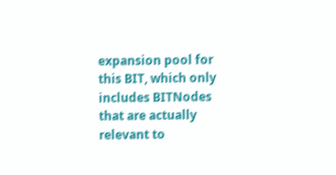expansion pool for this BIT, which only includes BITNodes that are actually relevant to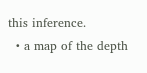this inference.
  • a map of the depth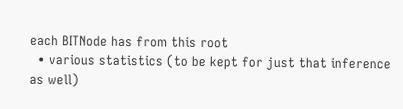each BITNode has from this root
  • various statistics (to be kept for just that inference as well)